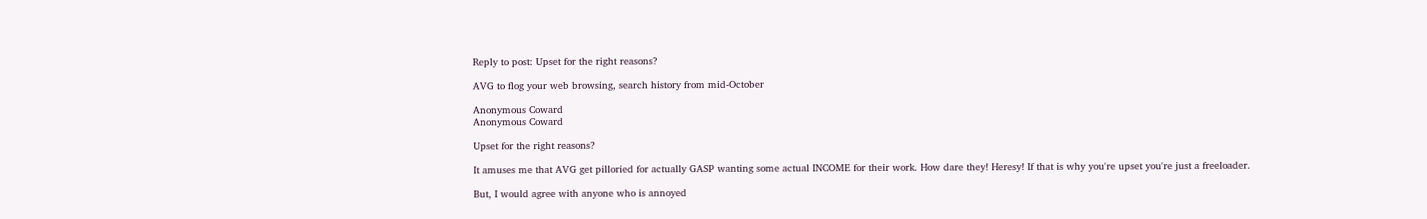Reply to post: Upset for the right reasons?

AVG to flog your web browsing, search history from mid-October

Anonymous Coward
Anonymous Coward

Upset for the right reasons?

It amuses me that AVG get pilloried for actually GASP wanting some actual INCOME for their work. How dare they! Heresy! If that is why you're upset you're just a freeloader.

But, I would agree with anyone who is annoyed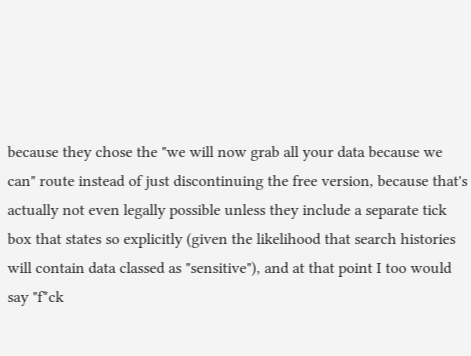because they chose the "we will now grab all your data because we can" route instead of just discontinuing the free version, because that's actually not even legally possible unless they include a separate tick box that states so explicitly (given the likelihood that search histories will contain data classed as "sensitive"), and at that point I too would say "f*ck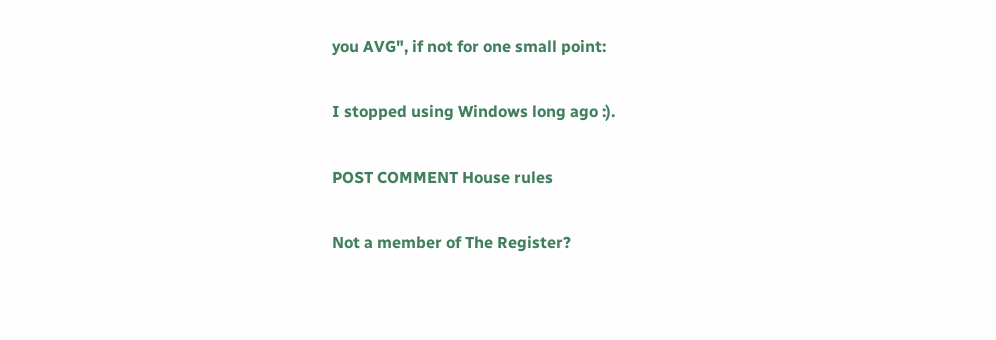you AVG", if not for one small point:

I stopped using Windows long ago :).

POST COMMENT House rules

Not a member of The Register?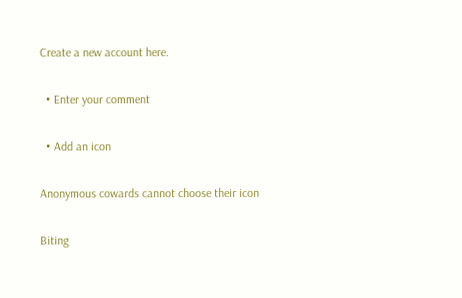Create a new account here.

  • Enter your comment

  • Add an icon

Anonymous cowards cannot choose their icon

Biting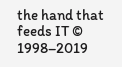the hand that feeds IT © 1998–2019